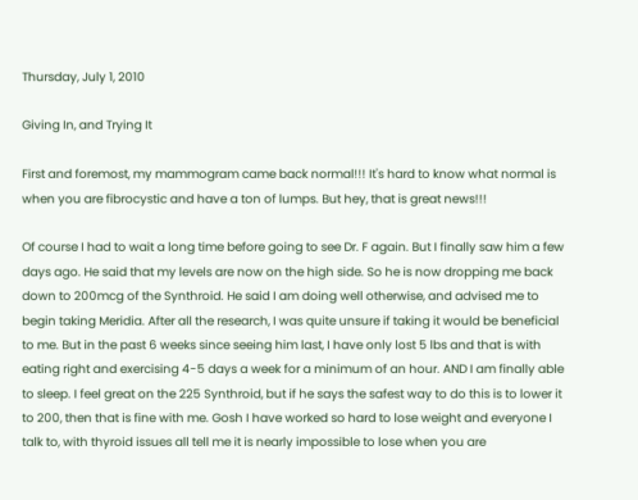Thursday, July 1, 2010

Giving In, and Trying It

First and foremost, my mammogram came back normal!!! It's hard to know what normal is when you are fibrocystic and have a ton of lumps. But hey, that is great news!!!

Of course I had to wait a long time before going to see Dr. F again. But I finally saw him a few days ago. He said that my levels are now on the high side. So he is now dropping me back down to 200mcg of the Synthroid. He said I am doing well otherwise, and advised me to begin taking Meridia. After all the research, I was quite unsure if taking it would be beneficial to me. But in the past 6 weeks since seeing him last, I have only lost 5 lbs and that is with eating right and exercising 4-5 days a week for a minimum of an hour. AND I am finally able to sleep. I feel great on the 225 Synthroid, but if he says the safest way to do this is to lower it to 200, then that is fine with me. Gosh I have worked so hard to lose weight and everyone I talk to, with thyroid issues all tell me it is nearly impossible to lose when you are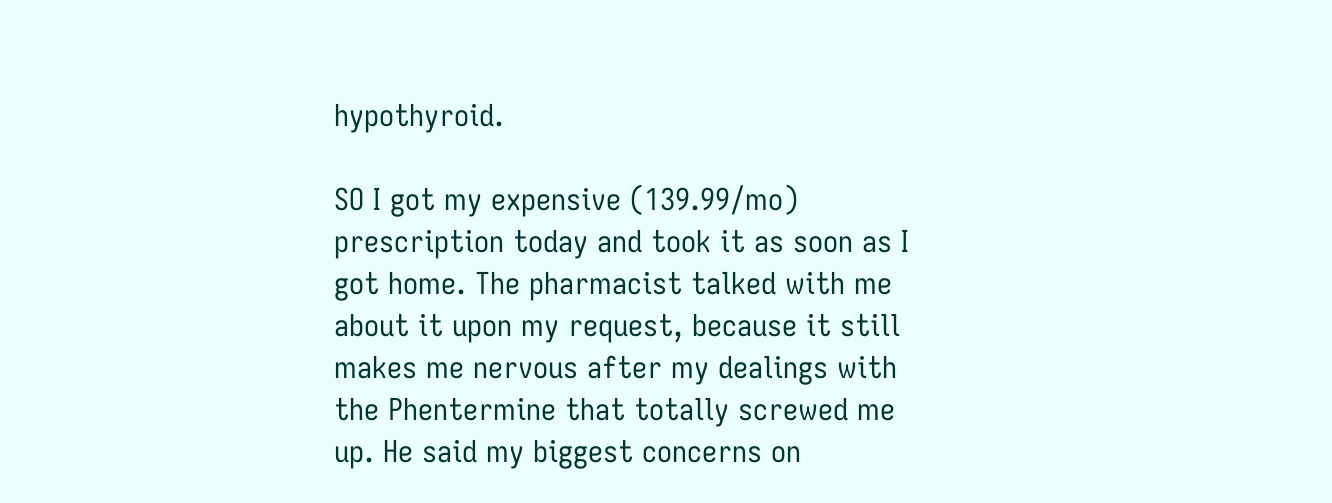hypothyroid.

SO I got my expensive (139.99/mo) prescription today and took it as soon as I got home. The pharmacist talked with me about it upon my request, because it still makes me nervous after my dealings with the Phentermine that totally screwed me up. He said my biggest concerns on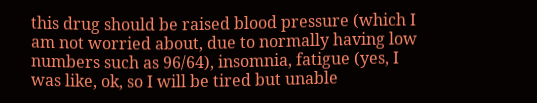this drug should be raised blood pressure (which I am not worried about, due to normally having low numbers such as 96/64), insomnia, fatigue (yes, I was like, ok, so I will be tired but unable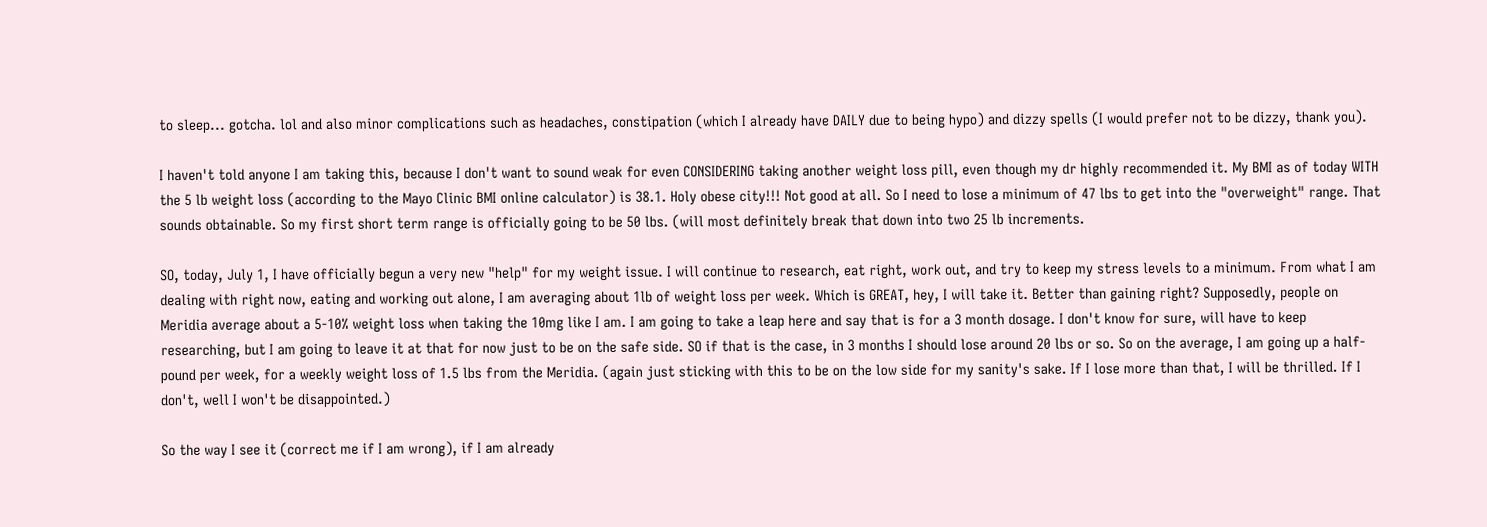to sleep... gotcha. lol and also minor complications such as headaches, constipation (which I already have DAILY due to being hypo) and dizzy spells (I would prefer not to be dizzy, thank you).

I haven't told anyone I am taking this, because I don't want to sound weak for even CONSIDERING taking another weight loss pill, even though my dr highly recommended it. My BMI as of today WITH the 5 lb weight loss (according to the Mayo Clinic BMI online calculator) is 38.1. Holy obese city!!! Not good at all. So I need to lose a minimum of 47 lbs to get into the "overweight" range. That sounds obtainable. So my first short term range is officially going to be 50 lbs. (will most definitely break that down into two 25 lb increments.

SO, today, July 1, I have officially begun a very new "help" for my weight issue. I will continue to research, eat right, work out, and try to keep my stress levels to a minimum. From what I am dealing with right now, eating and working out alone, I am averaging about 1lb of weight loss per week. Which is GREAT, hey, I will take it. Better than gaining right? Supposedly, people on Meridia average about a 5-10% weight loss when taking the 10mg like I am. I am going to take a leap here and say that is for a 3 month dosage. I don't know for sure, will have to keep researching, but I am going to leave it at that for now just to be on the safe side. SO if that is the case, in 3 months I should lose around 20 lbs or so. So on the average, I am going up a half-pound per week, for a weekly weight loss of 1.5 lbs from the Meridia. (again just sticking with this to be on the low side for my sanity's sake. If I lose more than that, I will be thrilled. If I don't, well I won't be disappointed.)

So the way I see it (correct me if I am wrong), if I am already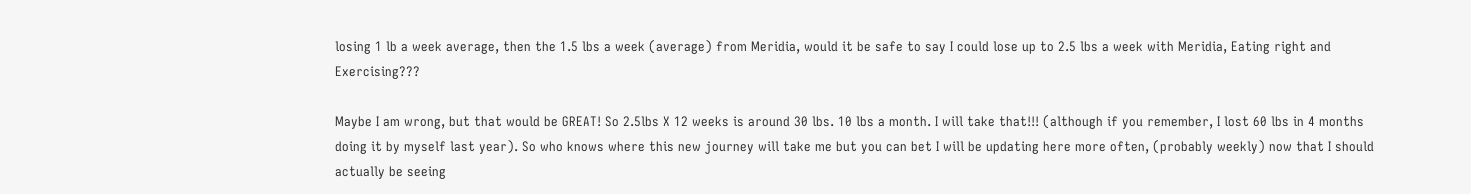losing 1 lb a week average, then the 1.5 lbs a week (average) from Meridia, would it be safe to say I could lose up to 2.5 lbs a week with Meridia, Eating right and Exercising???

Maybe I am wrong, but that would be GREAT! So 2.5lbs X 12 weeks is around 30 lbs. 10 lbs a month. I will take that!!! (although if you remember, I lost 60 lbs in 4 months doing it by myself last year). So who knows where this new journey will take me but you can bet I will be updating here more often, (probably weekly) now that I should actually be seeing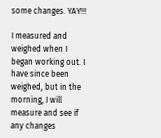some changes. YAY!!!

I measured and weighed when I began working out. I have since been weighed, but in the morning, I will measure and see if any changes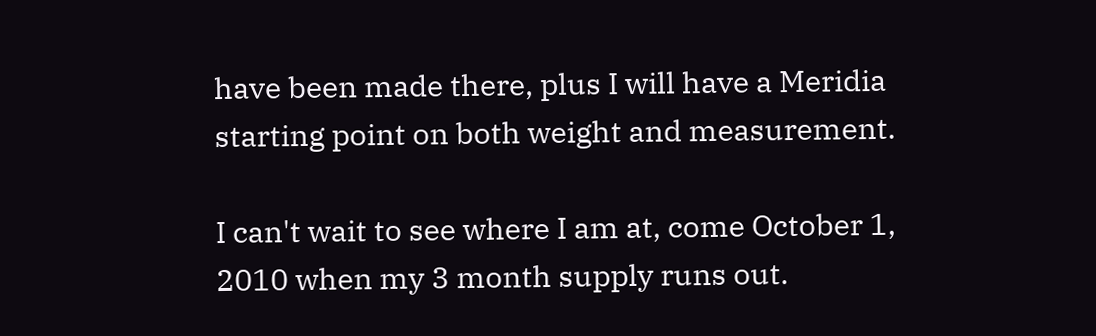have been made there, plus I will have a Meridia starting point on both weight and measurement.

I can't wait to see where I am at, come October 1, 2010 when my 3 month supply runs out.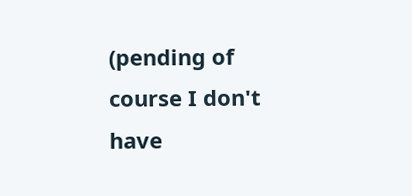(pending of course I don't have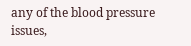any of the blood pressure issues,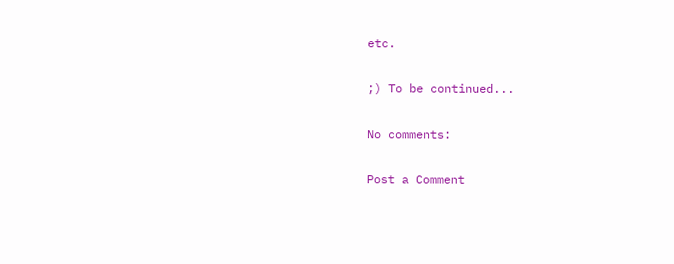etc.

;) To be continued...

No comments:

Post a Comment